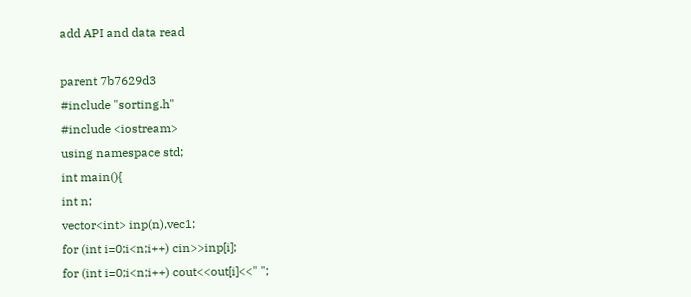add API and data read

parent 7b7629d3
#include "sorting.h"
#include <iostream>
using namespace std;
int main(){
int n;
vector<int> inp(n),vec1;
for (int i=0;i<n;i++) cin>>inp[i];
for (int i=0;i<n;i++) cout<<out[i]<<" ";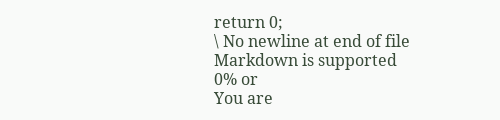return 0;
\ No newline at end of file
Markdown is supported
0% or
You are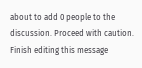about to add 0 people to the discussion. Proceed with caution.
Finish editing this message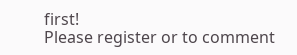first!
Please register or to comment